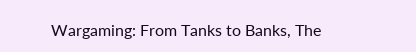Wargaming: From Tanks to Banks, The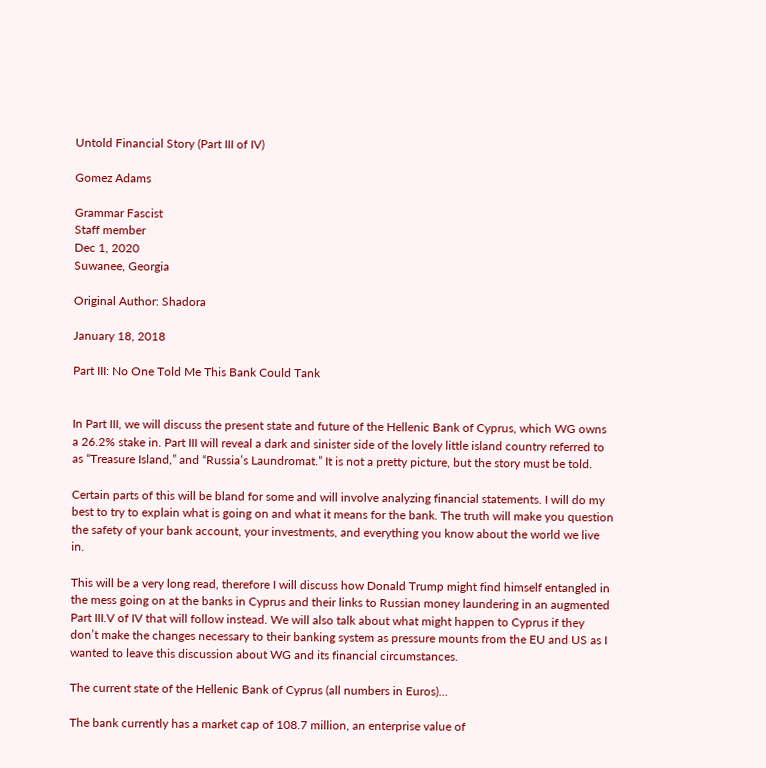Untold Financial Story (Part III of IV)

Gomez Adams

Grammar Fascist
Staff member
Dec 1, 2020
Suwanee, Georgia

Original Author: Shadora

January 18, 2018

Part III: No One Told Me This Bank Could Tank


In Part III, we will discuss the present state and future of the Hellenic Bank of Cyprus, which WG owns a 26.2% stake in. Part III will reveal a dark and sinister side of the lovely little island country referred to as “Treasure Island,” and “Russia’s Laundromat.” It is not a pretty picture, but the story must be told.

Certain parts of this will be bland for some and will involve analyzing financial statements. I will do my best to try to explain what is going on and what it means for the bank. The truth will make you question the safety of your bank account, your investments, and everything you know about the world we live in.

This will be a very long read, therefore I will discuss how Donald Trump might find himself entangled in the mess going on at the banks in Cyprus and their links to Russian money laundering in an augmented Part III.V of IV that will follow instead. We will also talk about what might happen to Cyprus if they don’t make the changes necessary to their banking system as pressure mounts from the EU and US as I wanted to leave this discussion about WG and its financial circumstances.

The current state of the Hellenic Bank of Cyprus (all numbers in Euros)…

The bank currently has a market cap of 108.7 million, an enterprise value of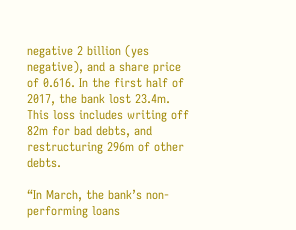negative 2 billion (yes negative), and a share price of 0.616. In the first half of 2017, the bank lost 23.4m. This loss includes writing off 82m for bad debts, and restructuring 296m of other debts.

“In March, the bank’s non-performing loans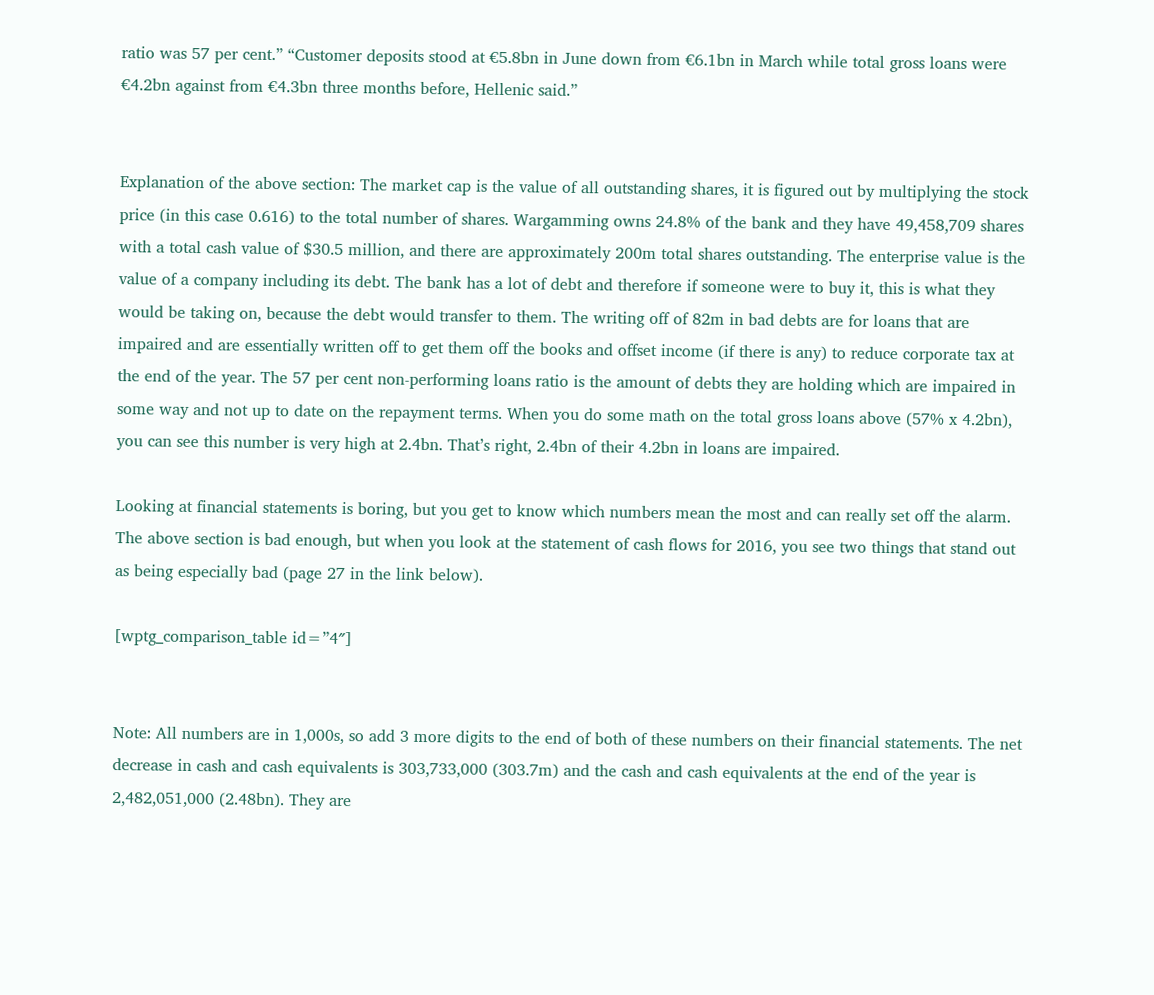ratio was 57 per cent.” “Customer deposits stood at €5.8bn in June down from €6.1bn in March while total gross loans were €4.2bn against from €4.3bn three months before, Hellenic said.”


Explanation of the above section: The market cap is the value of all outstanding shares, it is figured out by multiplying the stock price (in this case 0.616) to the total number of shares. Wargamming owns 24.8% of the bank and they have 49,458,709 shares with a total cash value of $30.5 million, and there are approximately 200m total shares outstanding. The enterprise value is the value of a company including its debt. The bank has a lot of debt and therefore if someone were to buy it, this is what they would be taking on, because the debt would transfer to them. The writing off of 82m in bad debts are for loans that are impaired and are essentially written off to get them off the books and offset income (if there is any) to reduce corporate tax at the end of the year. The 57 per cent non-performing loans ratio is the amount of debts they are holding which are impaired in some way and not up to date on the repayment terms. When you do some math on the total gross loans above (57% x 4.2bn), you can see this number is very high at 2.4bn. That’s right, 2.4bn of their 4.2bn in loans are impaired.

Looking at financial statements is boring, but you get to know which numbers mean the most and can really set off the alarm. The above section is bad enough, but when you look at the statement of cash flows for 2016, you see two things that stand out as being especially bad (page 27 in the link below).

[wptg_comparison_table id=”4″]


Note: All numbers are in 1,000s, so add 3 more digits to the end of both of these numbers on their financial statements. The net decrease in cash and cash equivalents is 303,733,000 (303.7m) and the cash and cash equivalents at the end of the year is 2,482,051,000 (2.48bn). They are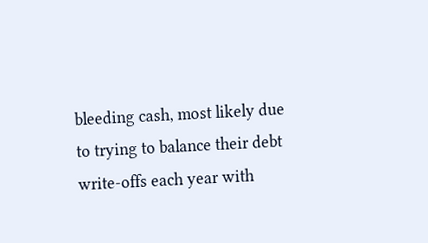bleeding cash, most likely due to trying to balance their debt write-offs each year with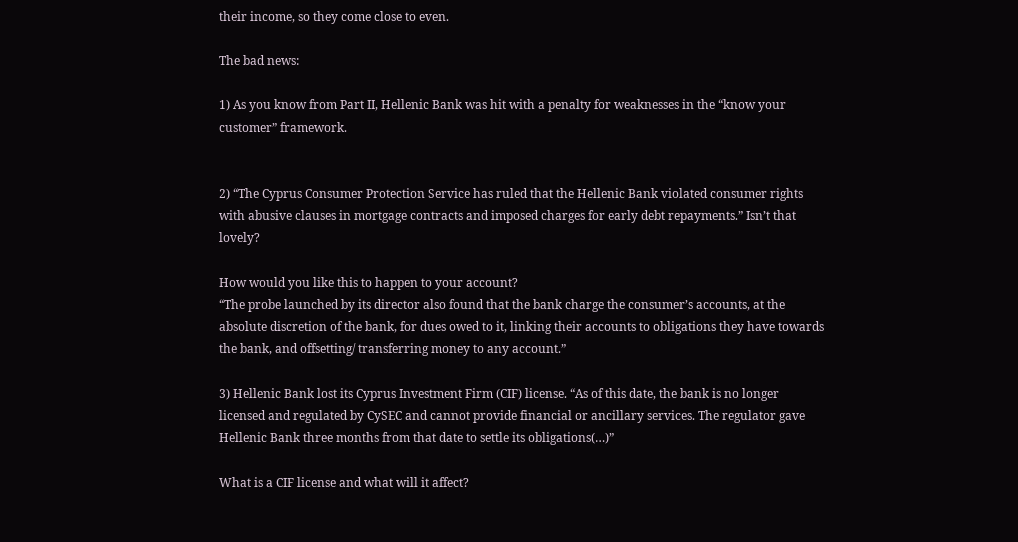their income, so they come close to even.

The bad news:

1) As you know from Part II, Hellenic Bank was hit with a penalty for weaknesses in the “know your customer” framework.


2) “The Cyprus Consumer Protection Service has ruled that the Hellenic Bank violated consumer rights with abusive clauses in mortgage contracts and imposed charges for early debt repayments.” Isn’t that lovely?

How would you like this to happen to your account?
“The probe launched by its director also found that the bank charge the consumer’s accounts, at the absolute discretion of the bank, for dues owed to it, linking their accounts to obligations they have towards the bank, and offsetting/ transferring money to any account.”

3) Hellenic Bank lost its Cyprus Investment Firm (CIF) license. “As of this date, the bank is no longer licensed and regulated by CySEC and cannot provide financial or ancillary services. The regulator gave Hellenic Bank three months from that date to settle its obligations(…)”

What is a CIF license and what will it affect?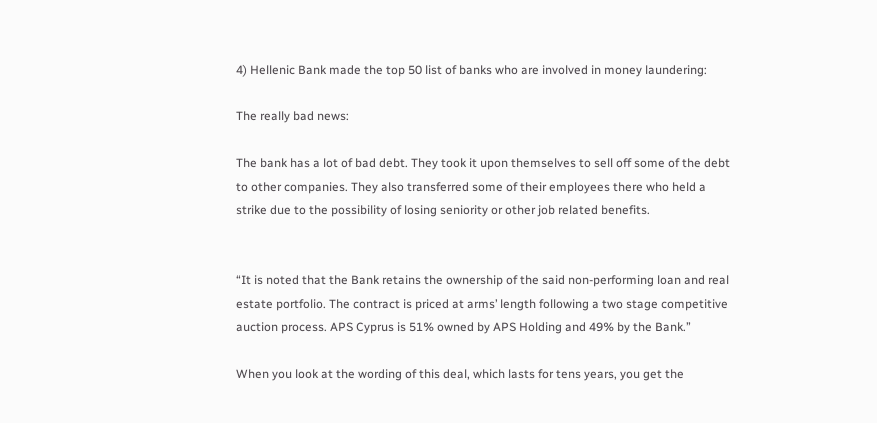4) Hellenic Bank made the top 50 list of banks who are involved in money laundering:

The really bad news:

The bank has a lot of bad debt. They took it upon themselves to sell off some of the debt to other companies. They also transferred some of their employees there who held a strike due to the possibility of losing seniority or other job related benefits.


“It is noted that the Bank retains the ownership of the said non-performing loan and real estate portfolio. The contract is priced at arms’ length following a two stage competitive auction process. APS Cyprus is 51% owned by APS Holding and 49% by the Bank.”

When you look at the wording of this deal, which lasts for tens years, you get the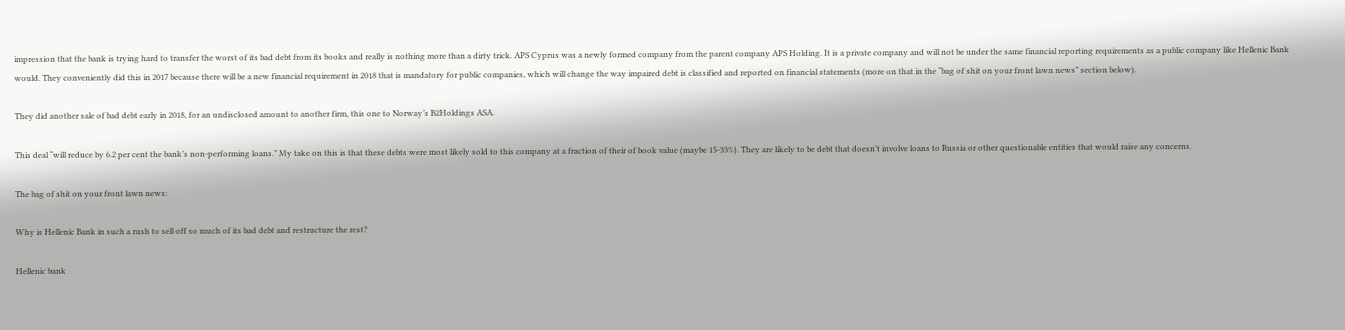impression that the bank is trying hard to transfer the worst of its bad debt from its books and really is nothing more than a dirty trick. APS Cyprus was a newly formed company from the parent company APS Holding. It is a private company and will not be under the same financial reporting requirements as a public company like Hellenic Bank would. They conveniently did this in 2017 because there will be a new financial requirement in 2018 that is mandatory for public companies, which will change the way impaired debt is classified and reported on financial statements (more on that in the “bag of shit on your front lawn news” section below).

They did another sale of bad debt early in 2018, for an undisclosed amount to another firm, this one to Norway’s B2Holdings ASA.

This deal “will reduce by 6.2 per cent the bank’s non-performing loans.” My take on this is that these debts were most likely sold to this company at a fraction of their of book value (maybe 15-33%). They are likely to be debt that doesn’t involve loans to Russia or other questionable entities that would raise any concerns.

The bag of shit on your front lawn news:

Why is Hellenic Bank in such a rush to sell off so much of its bad debt and restructure the rest?

Hellenic bank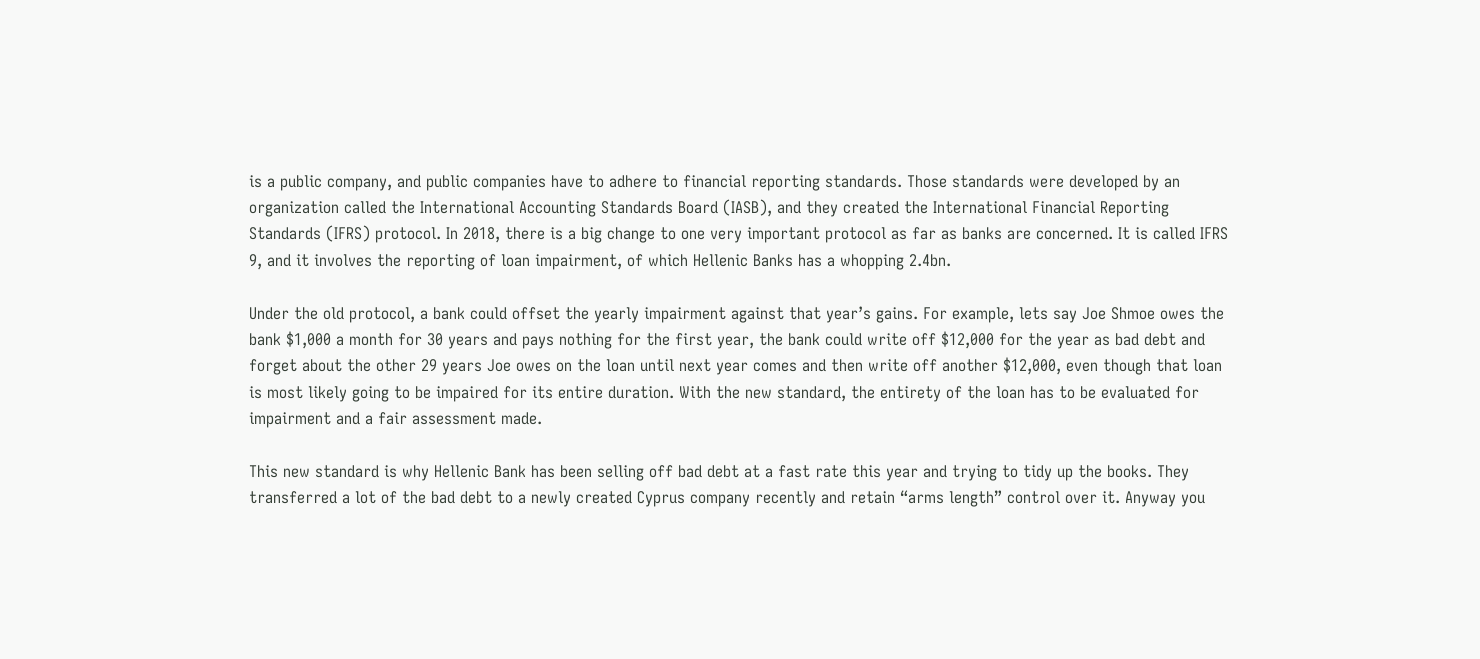is a public company, and public companies have to adhere to financial reporting standards. Those standards were developed by an organization called the International Accounting Standards Board (IASB), and they created the International Financial Reporting Standards (IFRS) protocol. In 2018, there is a big change to one very important protocol as far as banks are concerned. It is called IFRS 9, and it involves the reporting of loan impairment, of which Hellenic Banks has a whopping 2.4bn.

Under the old protocol, a bank could offset the yearly impairment against that year’s gains. For example, lets say Joe Shmoe owes the bank $1,000 a month for 30 years and pays nothing for the first year, the bank could write off $12,000 for the year as bad debt and forget about the other 29 years Joe owes on the loan until next year comes and then write off another $12,000, even though that loan is most likely going to be impaired for its entire duration. With the new standard, the entirety of the loan has to be evaluated for impairment and a fair assessment made.

This new standard is why Hellenic Bank has been selling off bad debt at a fast rate this year and trying to tidy up the books. They transferred a lot of the bad debt to a newly created Cyprus company recently and retain “arms length” control over it. Anyway you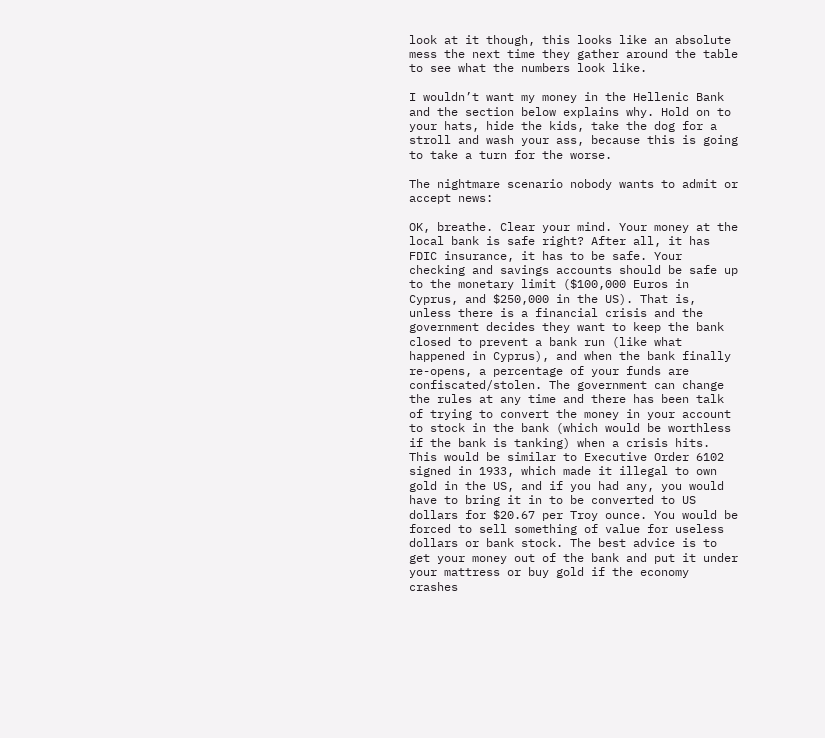look at it though, this looks like an absolute mess the next time they gather around the table to see what the numbers look like.

I wouldn’t want my money in the Hellenic Bank and the section below explains why. Hold on to your hats, hide the kids, take the dog for a stroll and wash your ass, because this is going to take a turn for the worse.

The nightmare scenario nobody wants to admit or accept news:

OK, breathe. Clear your mind. Your money at the local bank is safe right? After all, it has FDIC insurance, it has to be safe. Your checking and savings accounts should be safe up to the monetary limit ($100,000 Euros in Cyprus, and $250,000 in the US). That is, unless there is a financial crisis and the government decides they want to keep the bank closed to prevent a bank run (like what happened in Cyprus), and when the bank finally re-opens, a percentage of your funds are confiscated/stolen. The government can change the rules at any time and there has been talk of trying to convert the money in your account to stock in the bank (which would be worthless if the bank is tanking) when a crisis hits. This would be similar to Executive Order 6102 signed in 1933, which made it illegal to own gold in the US, and if you had any, you would have to bring it in to be converted to US dollars for $20.67 per Troy ounce. You would be forced to sell something of value for useless dollars or bank stock. The best advice is to get your money out of the bank and put it under your mattress or buy gold if the economy crashes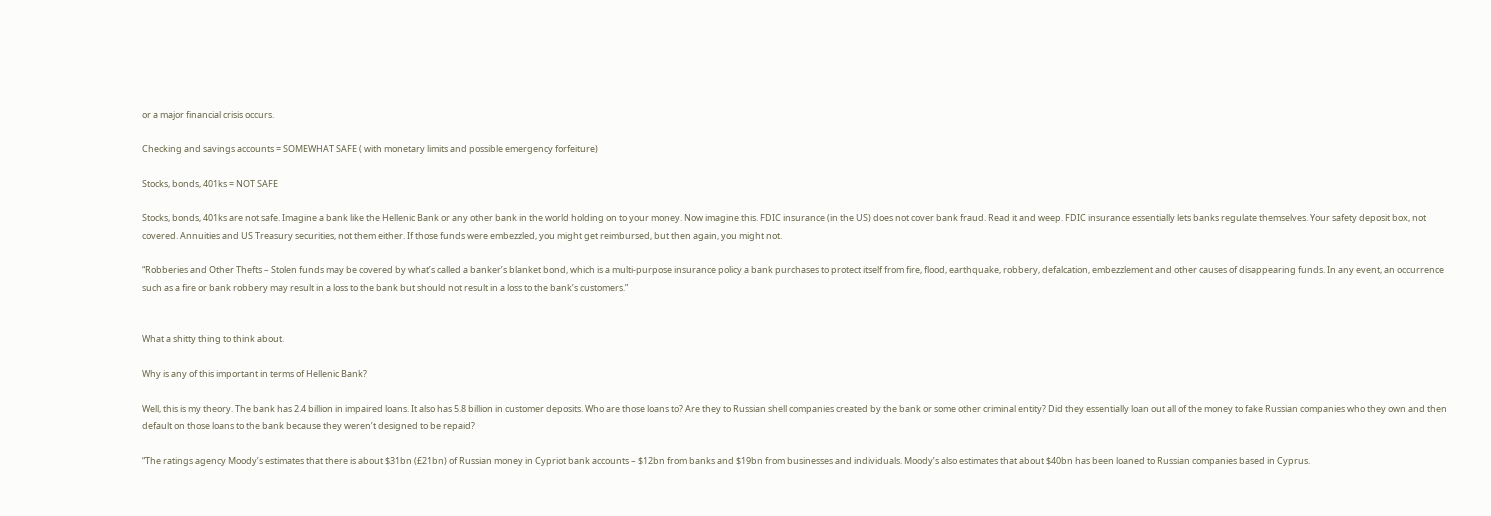or a major financial crisis occurs.

Checking and savings accounts = SOMEWHAT SAFE ( with monetary limits and possible emergency forfeiture)

Stocks, bonds, 401ks = NOT SAFE

Stocks, bonds, 401ks are not safe. Imagine a bank like the Hellenic Bank or any other bank in the world holding on to your money. Now imagine this. FDIC insurance (in the US) does not cover bank fraud. Read it and weep. FDIC insurance essentially lets banks regulate themselves. Your safety deposit box, not covered. Annuities and US Treasury securities, not them either. If those funds were embezzled, you might get reimbursed, but then again, you might not.

“Robberies and Other Thefts – Stolen funds may be covered by what’s called a banker’s blanket bond, which is a multi-purpose insurance policy a bank purchases to protect itself from fire, flood, earthquake, robbery, defalcation, embezzlement and other causes of disappearing funds. In any event, an occurrence such as a fire or bank robbery may result in a loss to the bank but should not result in a loss to the bank’s customers.”


What a shitty thing to think about.

Why is any of this important in terms of Hellenic Bank?

Well, this is my theory. The bank has 2.4 billion in impaired loans. It also has 5.8 billion in customer deposits. Who are those loans to? Are they to Russian shell companies created by the bank or some other criminal entity? Did they essentially loan out all of the money to fake Russian companies who they own and then default on those loans to the bank because they weren’t designed to be repaid?

“The ratings agency Moody’s estimates that there is about $31bn (£21bn) of Russian money in Cypriot bank accounts – $12bn from banks and $19bn from businesses and individuals. Moody’s also estimates that about $40bn has been loaned to Russian companies based in Cyprus.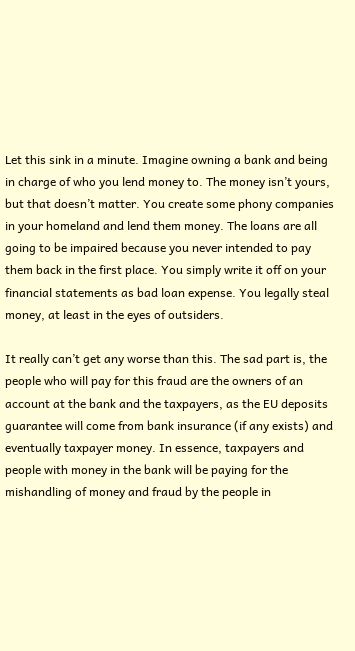Let this sink in a minute. Imagine owning a bank and being in charge of who you lend money to. The money isn’t yours, but that doesn’t matter. You create some phony companies in your homeland and lend them money. The loans are all going to be impaired because you never intended to pay them back in the first place. You simply write it off on your financial statements as bad loan expense. You legally steal money, at least in the eyes of outsiders.

It really can’t get any worse than this. The sad part is, the people who will pay for this fraud are the owners of an account at the bank and the taxpayers, as the EU deposits guarantee will come from bank insurance (if any exists) and eventually taxpayer money. In essence, taxpayers and people with money in the bank will be paying for the mishandling of money and fraud by the people in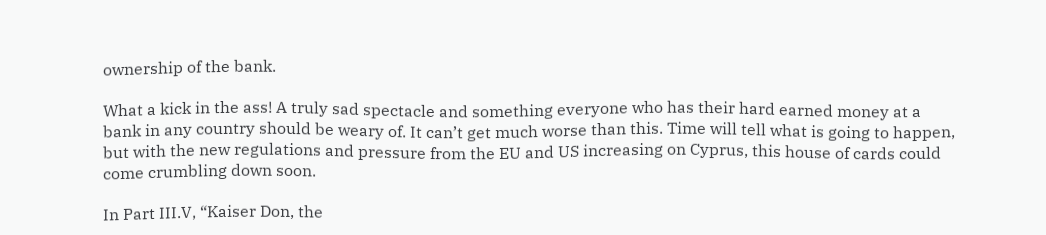ownership of the bank.

What a kick in the ass! A truly sad spectacle and something everyone who has their hard earned money at a bank in any country should be weary of. It can’t get much worse than this. Time will tell what is going to happen, but with the new regulations and pressure from the EU and US increasing on Cyprus, this house of cards could come crumbling down soon.

In Part III.V, “Kaiser Don, the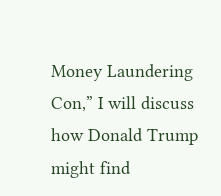Money Laundering Con,” I will discuss how Donald Trump might find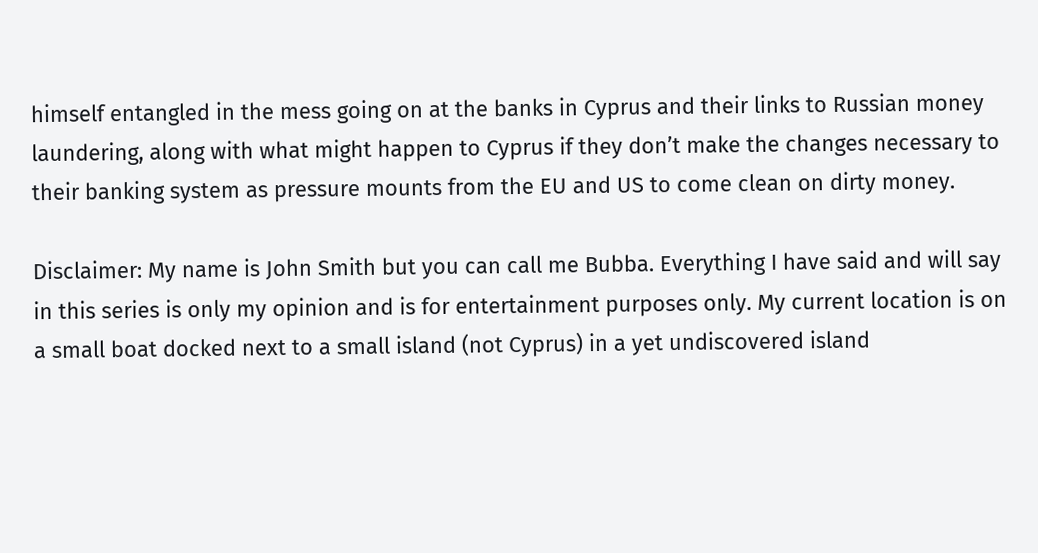himself entangled in the mess going on at the banks in Cyprus and their links to Russian money laundering, along with what might happen to Cyprus if they don’t make the changes necessary to their banking system as pressure mounts from the EU and US to come clean on dirty money.

Disclaimer: My name is John Smith but you can call me Bubba. Everything I have said and will say in this series is only my opinion and is for entertainment purposes only. My current location is on a small boat docked next to a small island (not Cyprus) in a yet undiscovered island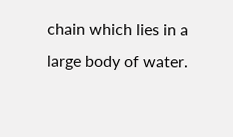chain which lies in a large body of water.